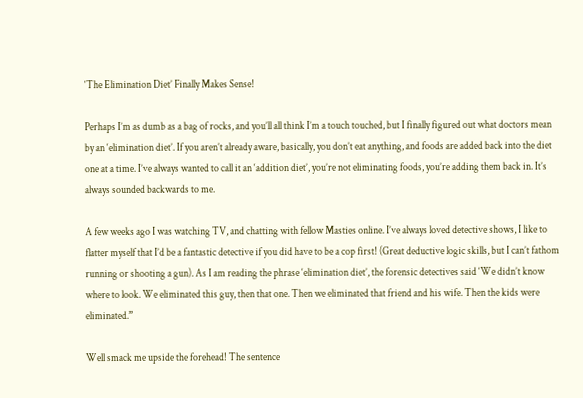‘The Elimination Diet’ Finally Makes Sense!

Perhaps I’m as dumb as a bag of rocks, and you’ll all think I’m a touch touched, but I finally figured out what doctors mean by an ‘elimination diet’. If you aren’t already aware, basically, you don’t eat anything, and foods are added back into the diet one at a time. I’ve always wanted to call it an ‘addition diet’, you’re not eliminating foods, you’re adding them back in. It’s always sounded backwards to me.

A few weeks ago I was watching TV, and chatting with fellow Masties online. I’ve always loved detective shows, I like to flatter myself that I’d be a fantastic detective if you did have to be a cop first! (Great deductive logic skills, but I can’t fathom running or shooting a gun). As I am reading the phrase ‘elimination diet’, the forensic detectives said ‘We didn’t know where to look. We eliminated this guy, then that one. Then we eliminated that friend and his wife. Then the kids were eliminated.”

Well smack me upside the forehead! The sentence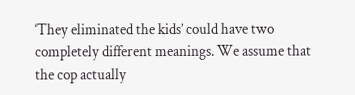‘They eliminated the kids’ could have two completely different meanings. We assume that the cop actually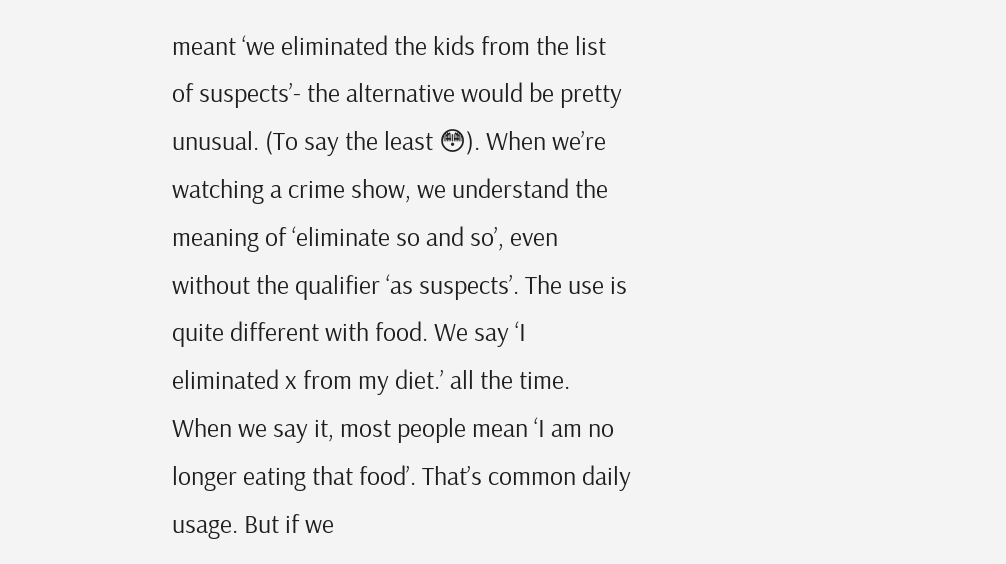meant ‘we eliminated the kids from the list of suspects’- the alternative would be pretty unusual. (To say the least 😳). When we’re watching a crime show, we understand the meaning of ‘eliminate so and so’, even without the qualifier ‘as suspects’. The use is quite different with food. We say ‘I eliminated x from my diet.’ all the time. When we say it, most people mean ‘I am no longer eating that food’. That’s common daily usage. But if we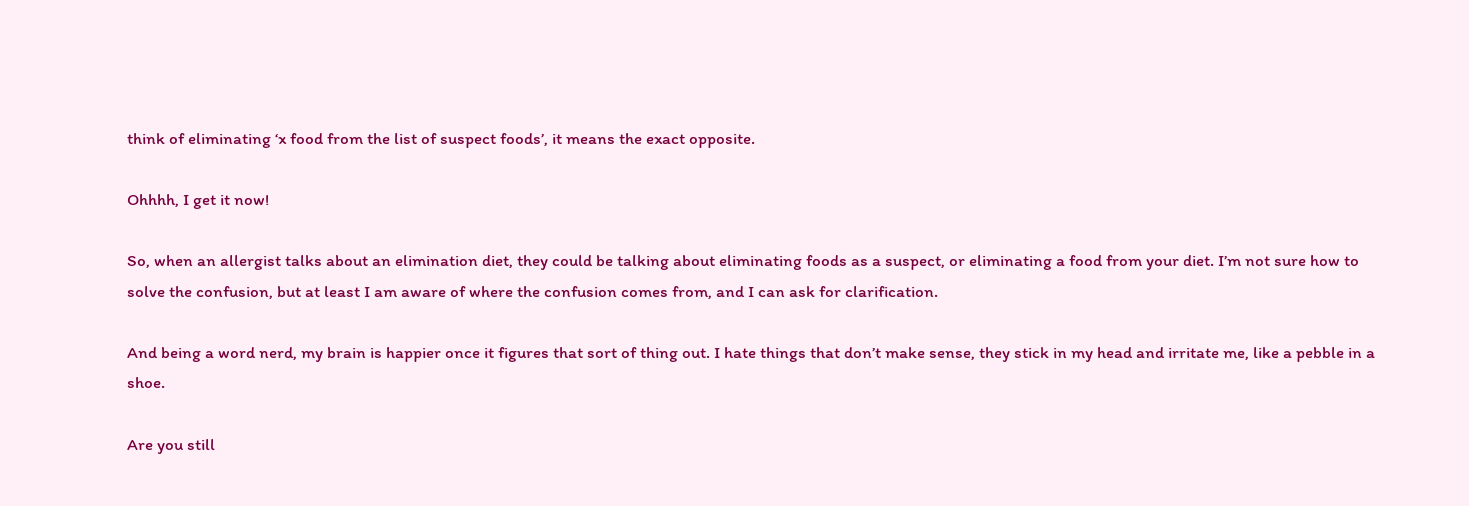think of eliminating ‘x food from the list of suspect foods’, it means the exact opposite.

Ohhhh, I get it now!

So, when an allergist talks about an elimination diet, they could be talking about eliminating foods as a suspect, or eliminating a food from your diet. I’m not sure how to solve the confusion, but at least I am aware of where the confusion comes from, and I can ask for clarification.

And being a word nerd, my brain is happier once it figures that sort of thing out. I hate things that don’t make sense, they stick in my head and irritate me, like a pebble in a shoe.

Are you still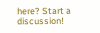here? Start a discussion!